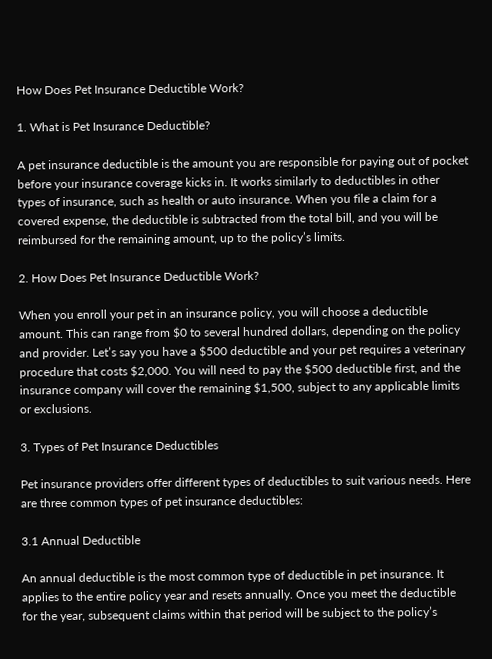How Does Pet Insurance Deductible Work?

1. What is Pet Insurance Deductible?

A pet insurance deductible is the amount you are responsible for paying out of pocket before your insurance coverage kicks in. It works similarly to deductibles in other types of insurance, such as health or auto insurance. When you file a claim for a covered expense, the deductible is subtracted from the total bill, and you will be reimbursed for the remaining amount, up to the policy’s limits.

2. How Does Pet Insurance Deductible Work?

When you enroll your pet in an insurance policy, you will choose a deductible amount. This can range from $0 to several hundred dollars, depending on the policy and provider. Let’s say you have a $500 deductible and your pet requires a veterinary procedure that costs $2,000. You will need to pay the $500 deductible first, and the insurance company will cover the remaining $1,500, subject to any applicable limits or exclusions.

3. Types of Pet Insurance Deductibles

Pet insurance providers offer different types of deductibles to suit various needs. Here are three common types of pet insurance deductibles:

3.1 Annual Deductible

An annual deductible is the most common type of deductible in pet insurance. It applies to the entire policy year and resets annually. Once you meet the deductible for the year, subsequent claims within that period will be subject to the policy’s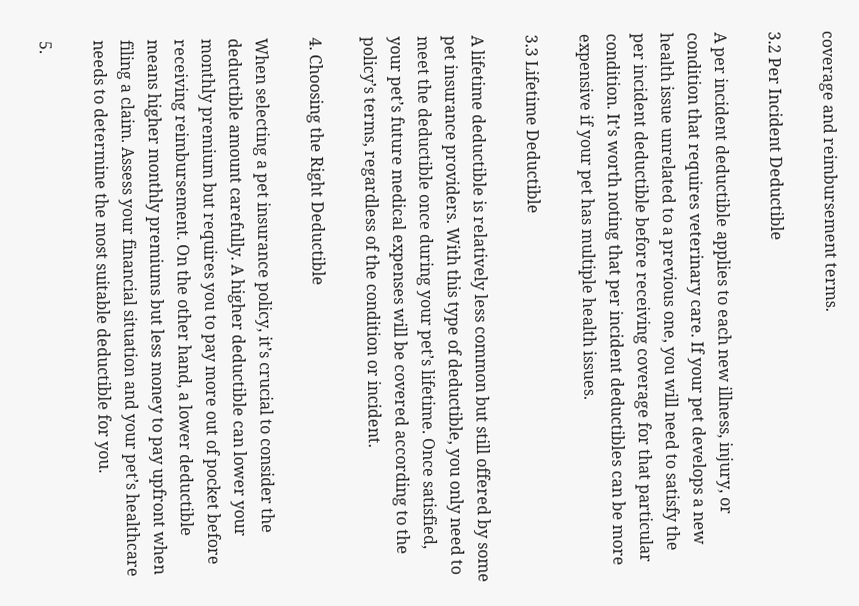coverage and reimbursement terms.

3.2 Per Incident Deductible

A per incident deductible applies to each new illness, injury, or condition that requires veterinary care. If your pet develops a new health issue unrelated to a previous one, you will need to satisfy the per incident deductible before receiving coverage for that particular condition. It’s worth noting that per incident deductibles can be more expensive if your pet has multiple health issues.

3.3 Lifetime Deductible

A lifetime deductible is relatively less common but still offered by some pet insurance providers. With this type of deductible, you only need to meet the deductible once during your pet’s lifetime. Once satisfied, your pet’s future medical expenses will be covered according to the policy’s terms, regardless of the condition or incident.

4. Choosing the Right Deductible

When selecting a pet insurance policy, it’s crucial to consider the deductible amount carefully. A higher deductible can lower your monthly premium but requires you to pay more out of pocket before receiving reimbursement. On the other hand, a lower deductible means higher monthly premiums but less money to pay upfront when filing a claim. Assess your financial situation and your pet’s healthcare needs to determine the most suitable deductible for you.

5.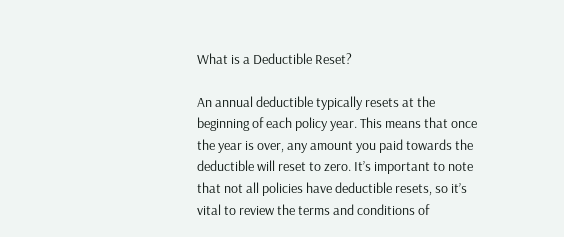What is a Deductible Reset?

An annual deductible typically resets at the beginning of each policy year. This means that once the year is over, any amount you paid towards the deductible will reset to zero. It’s important to note that not all policies have deductible resets, so it’s vital to review the terms and conditions of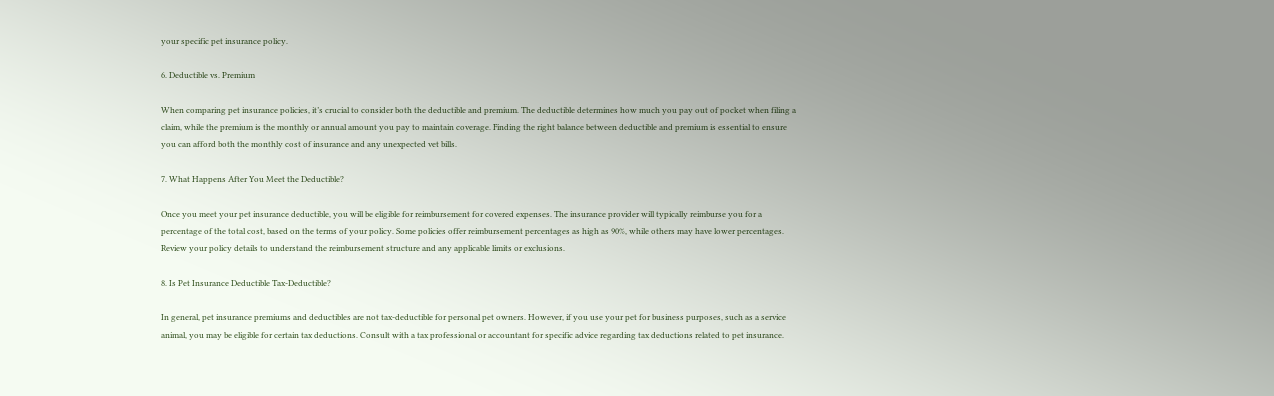your specific pet insurance policy.

6. Deductible vs. Premium

When comparing pet insurance policies, it’s crucial to consider both the deductible and premium. The deductible determines how much you pay out of pocket when filing a claim, while the premium is the monthly or annual amount you pay to maintain coverage. Finding the right balance between deductible and premium is essential to ensure you can afford both the monthly cost of insurance and any unexpected vet bills.

7. What Happens After You Meet the Deductible?

Once you meet your pet insurance deductible, you will be eligible for reimbursement for covered expenses. The insurance provider will typically reimburse you for a percentage of the total cost, based on the terms of your policy. Some policies offer reimbursement percentages as high as 90%, while others may have lower percentages. Review your policy details to understand the reimbursement structure and any applicable limits or exclusions.

8. Is Pet Insurance Deductible Tax-Deductible?

In general, pet insurance premiums and deductibles are not tax-deductible for personal pet owners. However, if you use your pet for business purposes, such as a service animal, you may be eligible for certain tax deductions. Consult with a tax professional or accountant for specific advice regarding tax deductions related to pet insurance.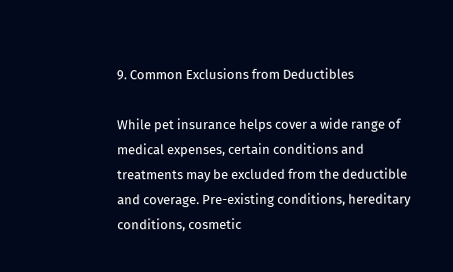9. Common Exclusions from Deductibles

While pet insurance helps cover a wide range of medical expenses, certain conditions and treatments may be excluded from the deductible and coverage. Pre-existing conditions, hereditary conditions, cosmetic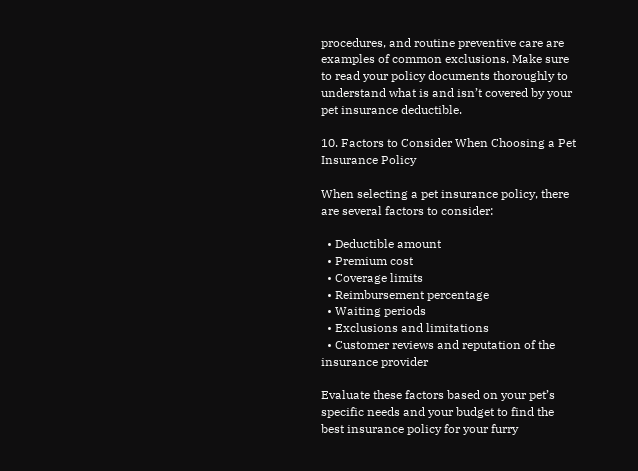procedures, and routine preventive care are examples of common exclusions. Make sure to read your policy documents thoroughly to understand what is and isn’t covered by your pet insurance deductible.

10. Factors to Consider When Choosing a Pet Insurance Policy

When selecting a pet insurance policy, there are several factors to consider:

  • Deductible amount
  • Premium cost
  • Coverage limits
  • Reimbursement percentage
  • Waiting periods
  • Exclusions and limitations
  • Customer reviews and reputation of the insurance provider

Evaluate these factors based on your pet’s specific needs and your budget to find the best insurance policy for your furry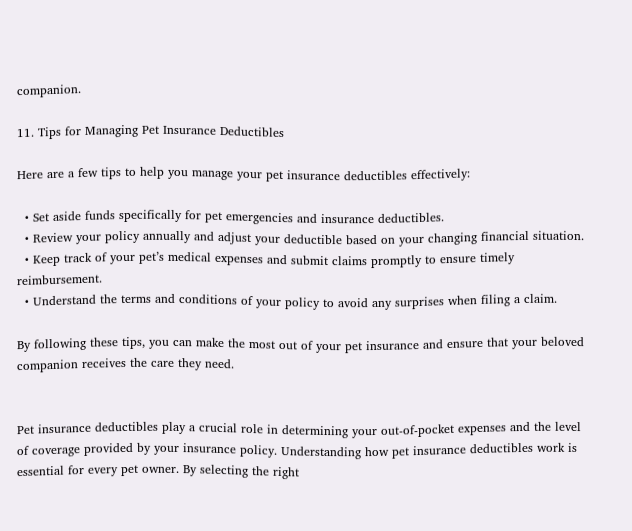companion.

11. Tips for Managing Pet Insurance Deductibles

Here are a few tips to help you manage your pet insurance deductibles effectively:

  • Set aside funds specifically for pet emergencies and insurance deductibles.
  • Review your policy annually and adjust your deductible based on your changing financial situation.
  • Keep track of your pet’s medical expenses and submit claims promptly to ensure timely reimbursement.
  • Understand the terms and conditions of your policy to avoid any surprises when filing a claim.

By following these tips, you can make the most out of your pet insurance and ensure that your beloved companion receives the care they need.


Pet insurance deductibles play a crucial role in determining your out-of-pocket expenses and the level of coverage provided by your insurance policy. Understanding how pet insurance deductibles work is essential for every pet owner. By selecting the right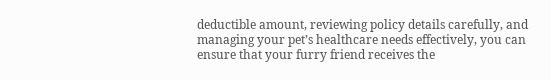deductible amount, reviewing policy details carefully, and managing your pet’s healthcare needs effectively, you can ensure that your furry friend receives the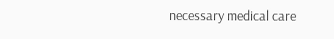necessary medical care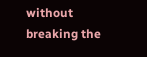without breaking the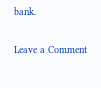bank.

Leave a Comment